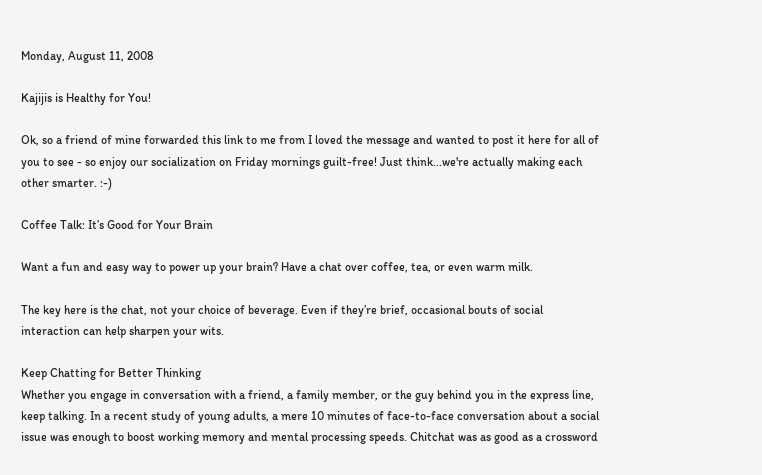Monday, August 11, 2008

Kajijis is Healthy for You!

Ok, so a friend of mine forwarded this link to me from I loved the message and wanted to post it here for all of you to see - so enjoy our socialization on Friday mornings guilt-free! Just think...we're actually making each other smarter. :-)

Coffee Talk: It’s Good for Your Brain

Want a fun and easy way to power up your brain? Have a chat over coffee, tea, or even warm milk.

The key here is the chat, not your choice of beverage. Even if they’re brief, occasional bouts of social interaction can help sharpen your wits.

Keep Chatting for Better Thinking
Whether you engage in conversation with a friend, a family member, or the guy behind you in the express line, keep talking. In a recent study of young adults, a mere 10 minutes of face-to-face conversation about a social issue was enough to boost working memory and mental processing speeds. Chitchat was as good as a crossword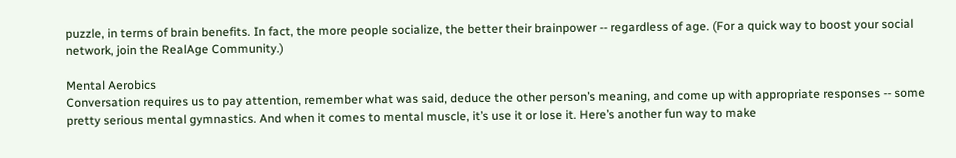puzzle, in terms of brain benefits. In fact, the more people socialize, the better their brainpower -- regardless of age. (For a quick way to boost your social network, join the RealAge Community.)

Mental Aerobics
Conversation requires us to pay attention, remember what was said, deduce the other person’s meaning, and come up with appropriate responses -- some pretty serious mental gymnastics. And when it comes to mental muscle, it’s use it or lose it. Here’s another fun way to make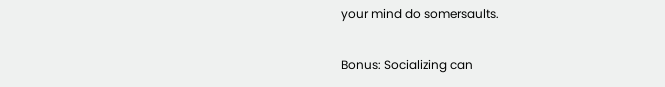your mind do somersaults.

Bonus: Socializing can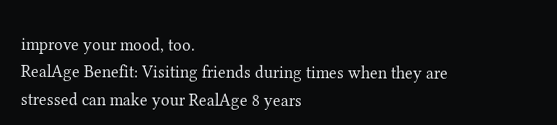improve your mood, too.
RealAge Benefit: Visiting friends during times when they are stressed can make your RealAge 8 years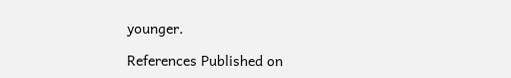younger.

References Published on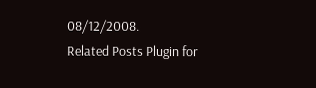08/12/2008.
Related Posts Plugin for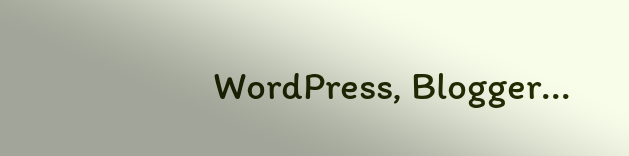WordPress, Blogger...